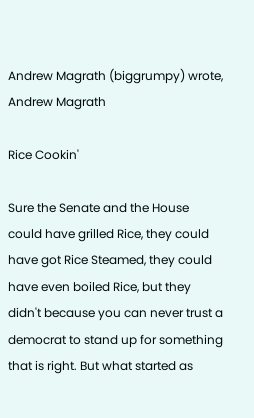Andrew Magrath (biggrumpy) wrote,
Andrew Magrath

Rice Cookin'

Sure the Senate and the House could have grilled Rice, they could have got Rice Steamed, they could have even boiled Rice, but they didn't because you can never trust a democrat to stand up for something that is right. But what started as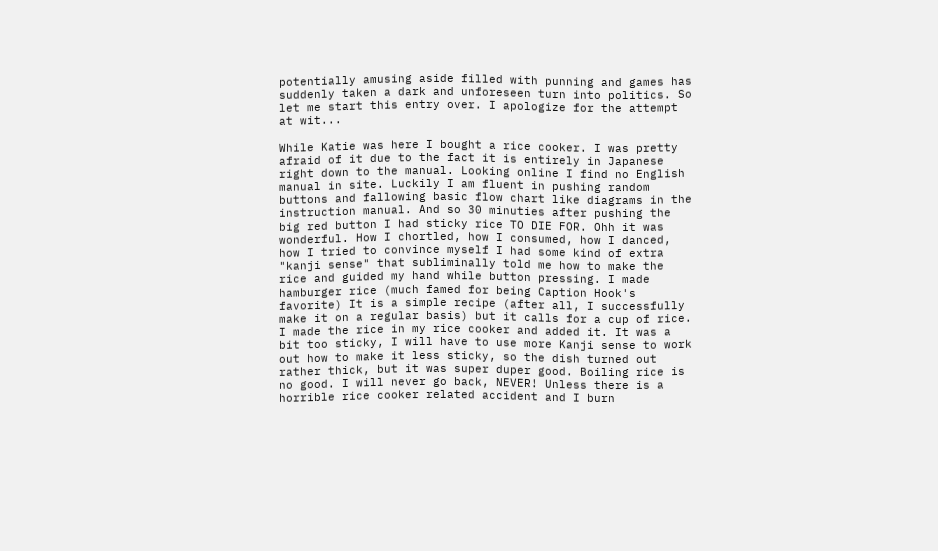potentially amusing aside filled with punning and games has suddenly taken a dark and unforeseen turn into politics. So let me start this entry over. I apologize for the attempt at wit...

While Katie was here I bought a rice cooker. I was pretty afraid of it due to the fact it is entirely in Japanese right down to the manual. Looking online I find no English manual in site. Luckily I am fluent in pushing random buttons and fallowing basic flow chart like diagrams in the instruction manual. And so 30 minuties after pushing the big red button I had sticky rice TO DIE FOR. Ohh it was wonderful. How I chortled, how I consumed, how I danced, how I tried to convince myself I had some kind of extra "kanji sense" that subliminally told me how to make the rice and guided my hand while button pressing. I made hamburger rice (much famed for being Caption Hook's favorite) It is a simple recipe (after all, I successfully make it on a regular basis) but it calls for a cup of rice. I made the rice in my rice cooker and added it. It was a bit too sticky, I will have to use more Kanji sense to work out how to make it less sticky, so the dish turned out rather thick, but it was super duper good. Boiling rice is no good. I will never go back, NEVER! Unless there is a horrible rice cooker related accident and I burn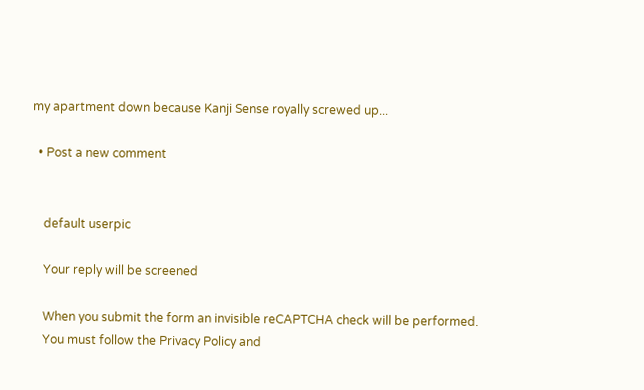my apartment down because Kanji Sense royally screwed up...

  • Post a new comment


    default userpic

    Your reply will be screened

    When you submit the form an invisible reCAPTCHA check will be performed.
    You must follow the Privacy Policy and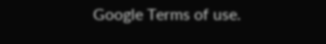Google Terms of use.